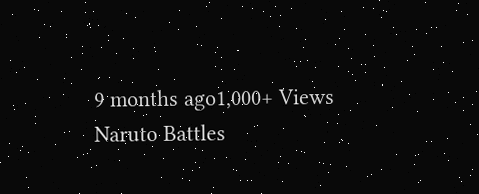9 months ago1,000+ Views
Naruto Battles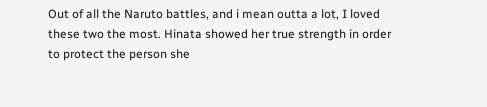Out of all the Naruto battles, and i mean outta a lot, I loved these two the most. Hinata showed her true strength in order to protect the person she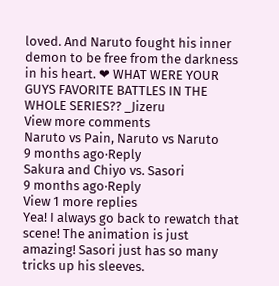loved. And Naruto fought his inner demon to be free from the darkness in his heart. ❤ WHAT WERE YOUR GUYS FAVORITE BATTLES IN THE WHOLE SERIES?? _Jizeru
View more comments
Naruto vs Pain, Naruto vs Naruto
9 months ago·Reply
Sakura and Chiyo vs. Sasori
9 months ago·Reply
View 1 more replies
Yea! I always go back to rewatch that scene! The animation is just amazing! Sasori just has so many tricks up his sleeves.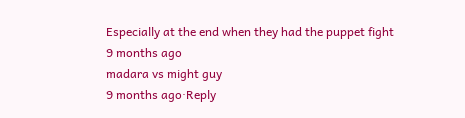Especially at the end when they had the puppet fight
9 months ago
madara vs might guy
9 months ago·Reply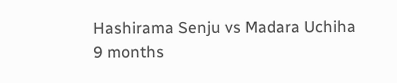Hashirama Senju vs Madara Uchiha
9 months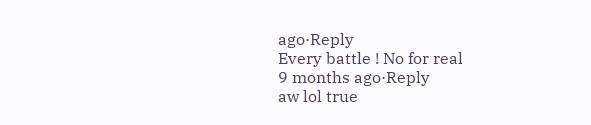ago·Reply
Every battle ! No for real
9 months ago·Reply
aw lol true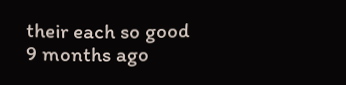their each so good
9 months ago